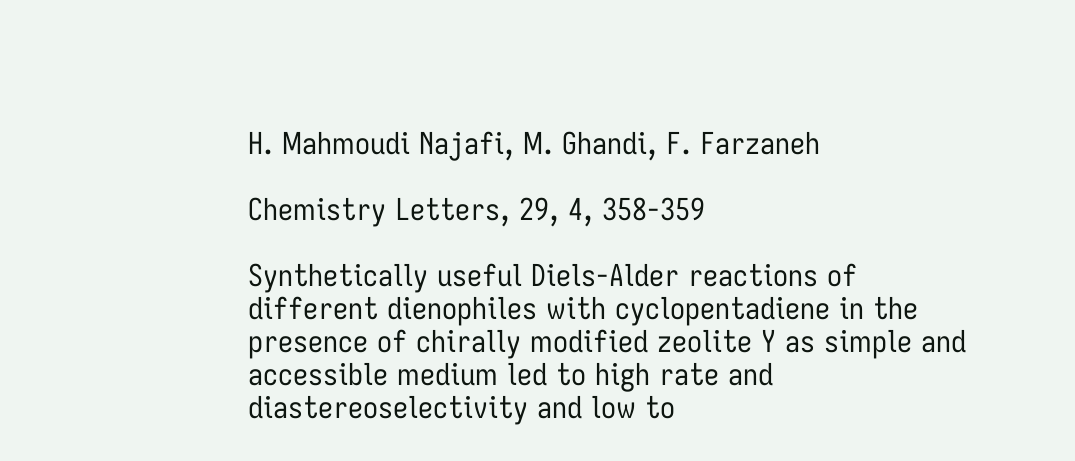H. Mahmoudi Najafi, M. Ghandi, F. Farzaneh

Chemistry Letters, 29, 4, 358-359

Synthetically useful Diels-Alder reactions of different dienophiles with cyclopentadiene in the presence of chirally modified zeolite Y as simple and accessible medium led to high rate and diastereoselectivity and low to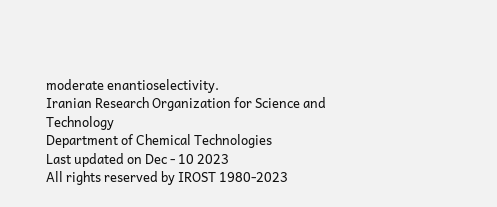moderate enantioselectivity.
Iranian Research Organization for Science and Technology
Department of Chemical Technologies
Last updated on Dec - 10 2023
All rights reserved by IROST 1980-2023